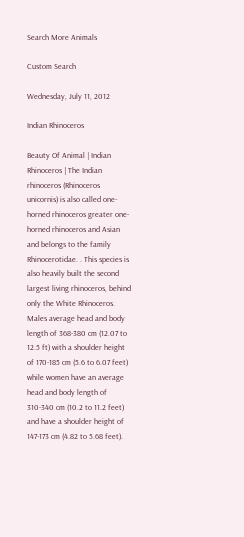Search More Animals

Custom Search

Wednesday, July 11, 2012

Indian Rhinoceros

Beauty Of Animal | Indian Rhinoceros | The Indian rhinoceros (Rhinoceros unicornis) is also called one-horned rhinoceros greater one-horned rhinoceros and Asian and belongs to the family Rhinocerotidae. . This species is also heavily built the second largest living rhinoceros, behind only the White Rhinoceros. Males average head and body length of 368-380 cm (12.07 to 12.5 ft) with a shoulder height of 170-185 cm (5.6 to 6.07 feet) while women have an average head and body length of 310-340 cm (10.2 to 11.2 feet) and have a shoulder height of 147-173 cm (4.82 to 5.68 feet).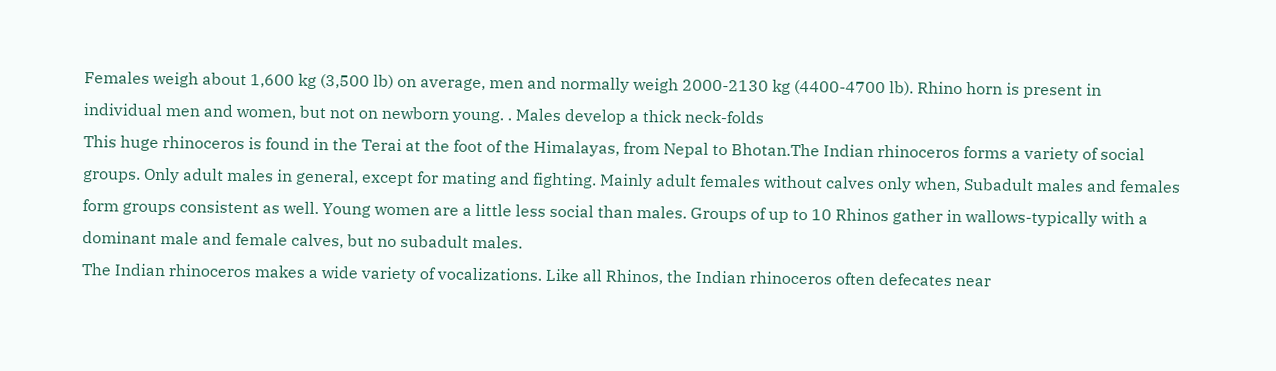Females weigh about 1,600 kg (3,500 lb) on average, men and normally weigh 2000-2130 kg (4400-4700 lb). Rhino horn is present in individual men and women, but not on newborn young. . Males develop a thick neck-folds
This huge rhinoceros is found in the Terai at the foot of the Himalayas, from Nepal to Bhotan.The Indian rhinoceros forms a variety of social groups. Only adult males in general, except for mating and fighting. Mainly adult females without calves only when, Subadult males and females form groups consistent as well. Young women are a little less social than males. Groups of up to 10 Rhinos gather in wallows-typically with a dominant male and female calves, but no subadult males.
The Indian rhinoceros makes a wide variety of vocalizations. Like all Rhinos, the Indian rhinoceros often defecates near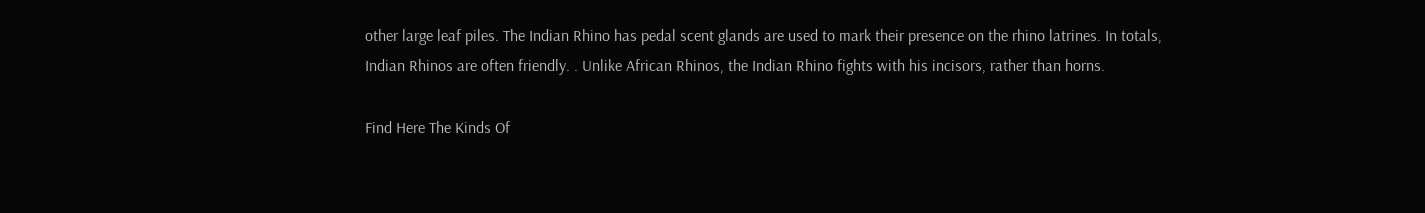other large leaf piles. The Indian Rhino has pedal scent glands are used to mark their presence on the rhino latrines. In totals, Indian Rhinos are often friendly. . Unlike African Rhinos, the Indian Rhino fights with his incisors, rather than horns.

Find Here The Kinds Of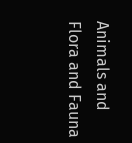Animals and Flora and Fauna